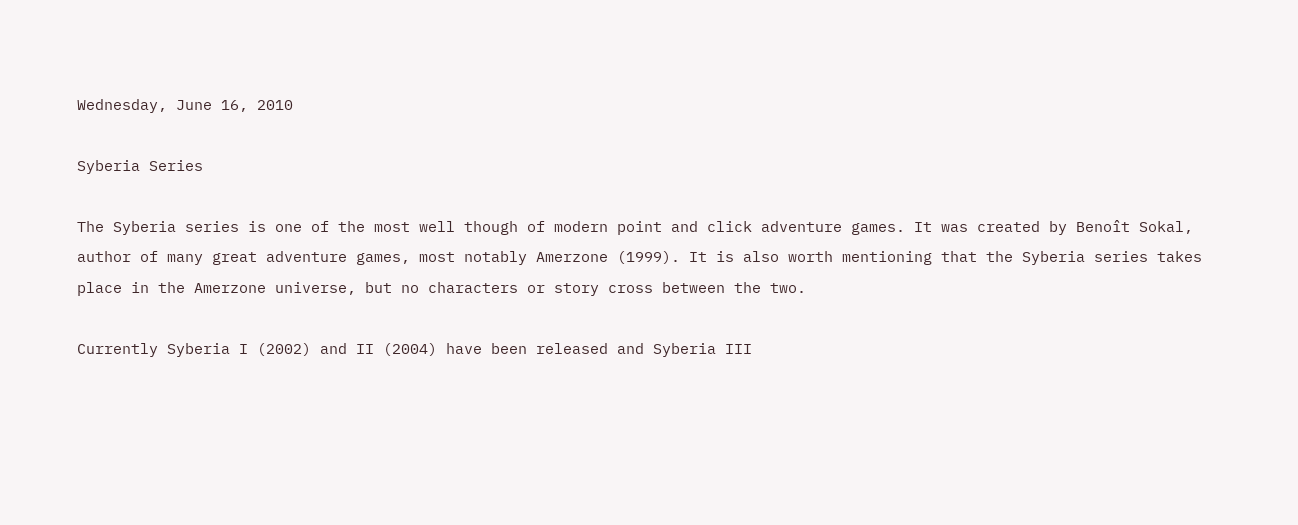Wednesday, June 16, 2010

Syberia Series

The Syberia series is one of the most well though of modern point and click adventure games. It was created by Benoît Sokal, author of many great adventure games, most notably Amerzone (1999). It is also worth mentioning that the Syberia series takes place in the Amerzone universe, but no characters or story cross between the two.

Currently Syberia I (2002) and II (2004) have been released and Syberia III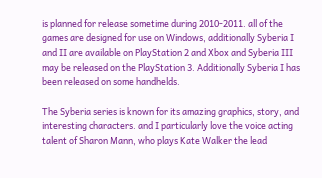is planned for release sometime during 2010-2011. all of the games are designed for use on Windows, additionally Syberia I and II are available on PlayStation 2 and Xbox and Syberia III may be released on the PlayStation 3. Additionally Syberia I has been released on some handhelds.

The Syberia series is known for its amazing graphics, story, and interesting characters. and I particularly love the voice acting talent of Sharon Mann, who plays Kate Walker the lead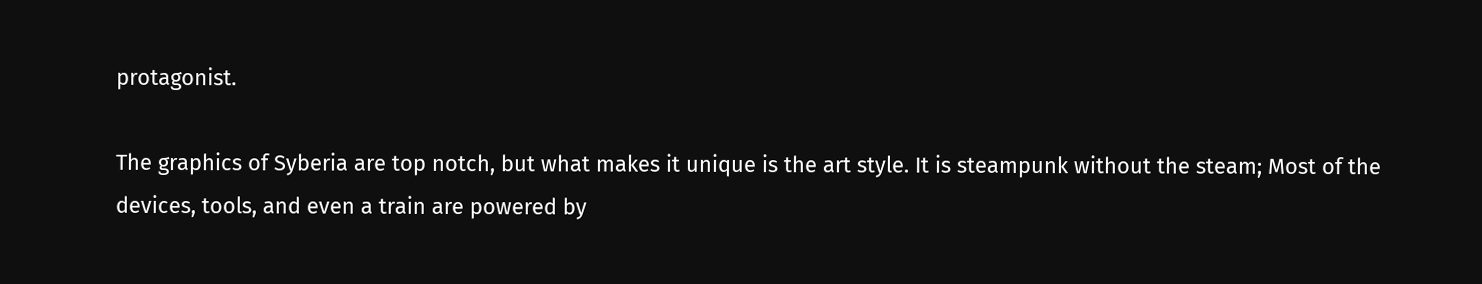protagonist.

The graphics of Syberia are top notch, but what makes it unique is the art style. It is steampunk without the steam; Most of the devices, tools, and even a train are powered by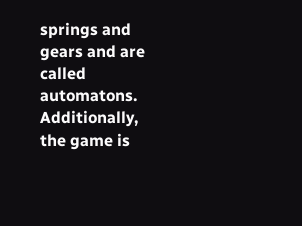springs and gears and are called automatons. Additionally, the game is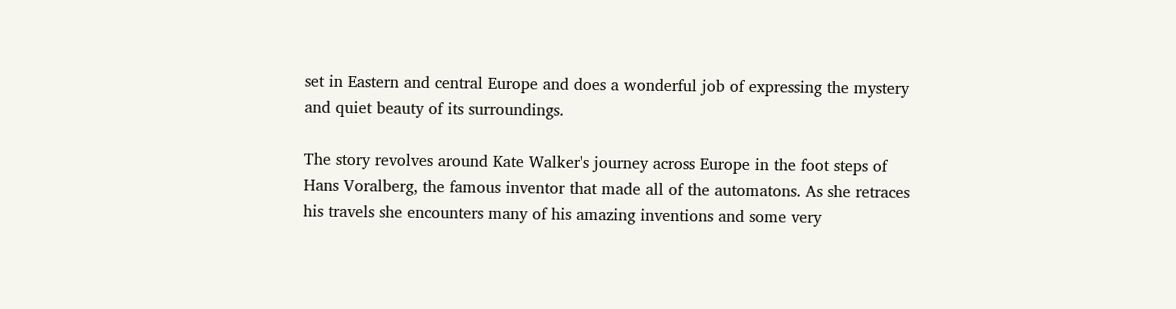set in Eastern and central Europe and does a wonderful job of expressing the mystery and quiet beauty of its surroundings.

The story revolves around Kate Walker's journey across Europe in the foot steps of Hans Voralberg, the famous inventor that made all of the automatons. As she retraces his travels she encounters many of his amazing inventions and some very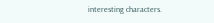interesting characters.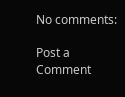No comments:

Post a Comment